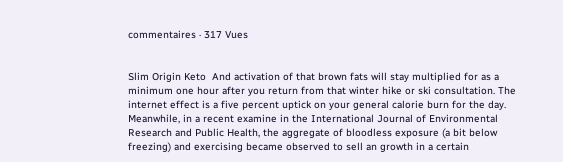commentaires · 317 Vues


Slim Origin Keto  And activation of that brown fats will stay multiplied for as a minimum one hour after you return from that winter hike or ski consultation. The internet effect is a five percent uptick on your general calorie burn for the day. Meanwhile, in a recent examine in the International Journal of Environmental Research and Public Health, the aggregate of bloodless exposure (a bit below freezing) and exercising became observed to sell an growth in a certain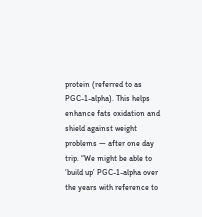protein (referred to as PGC-1-alpha). This helps enhance fats oxidation and shield against weight problems — after one day trip. “We might be able to ‘build up’ PGC-1-alpha over the years with reference to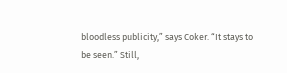bloodless publicity,” says Coker. “It stays to be seen.” Still,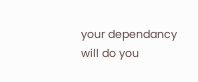your dependancy will do you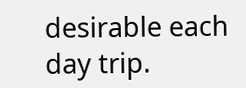desirable each day trip.